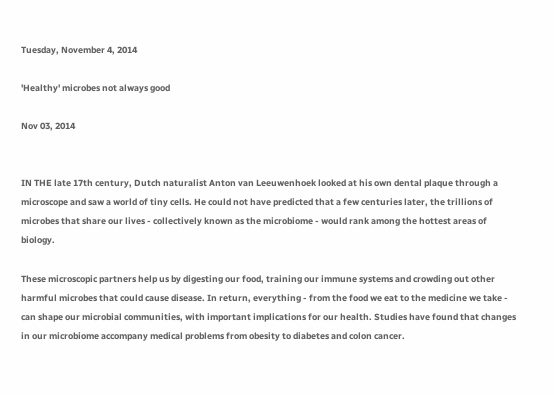Tuesday, November 4, 2014

'Healthy' microbes not always good

Nov 03, 2014


IN THE late 17th century, Dutch naturalist Anton van Leeuwenhoek looked at his own dental plaque through a microscope and saw a world of tiny cells. He could not have predicted that a few centuries later, the trillions of microbes that share our lives - collectively known as the microbiome - would rank among the hottest areas of biology.

These microscopic partners help us by digesting our food, training our immune systems and crowding out other harmful microbes that could cause disease. In return, everything - from the food we eat to the medicine we take - can shape our microbial communities, with important implications for our health. Studies have found that changes in our microbiome accompany medical problems from obesity to diabetes and colon cancer.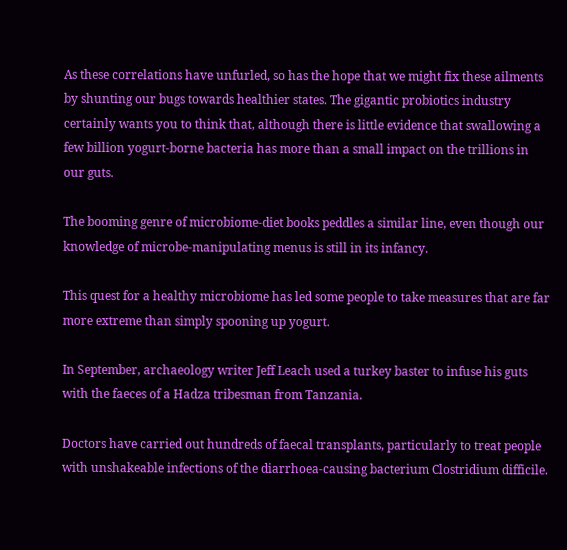As these correlations have unfurled, so has the hope that we might fix these ailments by shunting our bugs towards healthier states. The gigantic probiotics industry certainly wants you to think that, although there is little evidence that swallowing a few billion yogurt-borne bacteria has more than a small impact on the trillions in our guts.

The booming genre of microbiome-diet books peddles a similar line, even though our knowledge of microbe-manipulating menus is still in its infancy.

This quest for a healthy microbiome has led some people to take measures that are far more extreme than simply spooning up yogurt.

In September, archaeology writer Jeff Leach used a turkey baster to infuse his guts with the faeces of a Hadza tribesman from Tanzania.

Doctors have carried out hundreds of faecal transplants, particularly to treat people with unshakeable infections of the diarrhoea-causing bacterium Clostridium difficile.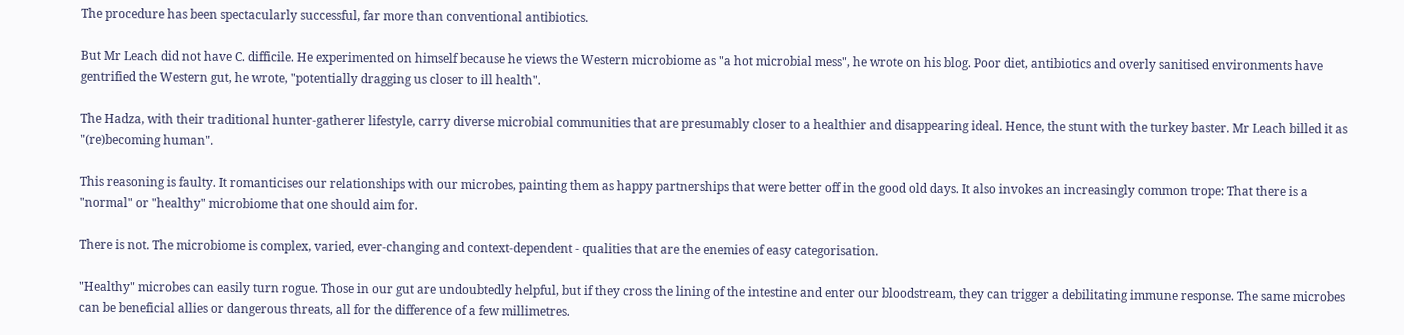The procedure has been spectacularly successful, far more than conventional antibiotics.

But Mr Leach did not have C. difficile. He experimented on himself because he views the Western microbiome as "a hot microbial mess", he wrote on his blog. Poor diet, antibiotics and overly sanitised environments have gentrified the Western gut, he wrote, "potentially dragging us closer to ill health".

The Hadza, with their traditional hunter-gatherer lifestyle, carry diverse microbial communities that are presumably closer to a healthier and disappearing ideal. Hence, the stunt with the turkey baster. Mr Leach billed it as "(re)becoming human".

This reasoning is faulty. It romanticises our relationships with our microbes, painting them as happy partnerships that were better off in the good old days. It also invokes an increasingly common trope: That there is a "normal" or "healthy" microbiome that one should aim for.

There is not. The microbiome is complex, varied, ever-changing and context-dependent - qualities that are the enemies of easy categorisation.

"Healthy" microbes can easily turn rogue. Those in our gut are undoubtedly helpful, but if they cross the lining of the intestine and enter our bloodstream, they can trigger a debilitating immune response. The same microbes can be beneficial allies or dangerous threats, all for the difference of a few millimetres.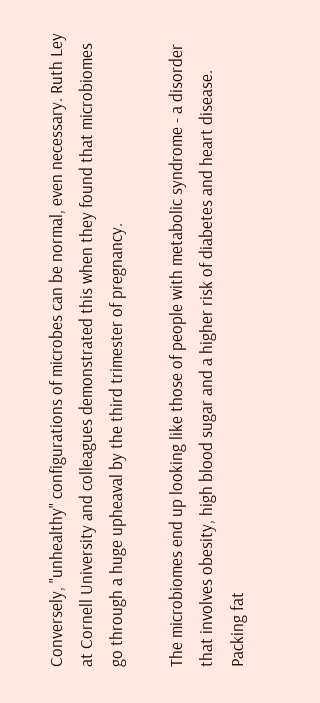Conversely, "unhealthy" configurations of microbes can be normal, even necessary. Ruth Ley at Cornell University and colleagues demonstrated this when they found that microbiomes go through a huge upheaval by the third trimester of pregnancy.

The microbiomes end up looking like those of people with metabolic syndrome - a disorder that involves obesity, high blood sugar and a higher risk of diabetes and heart disease. Packing fat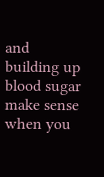and building up blood sugar make sense when you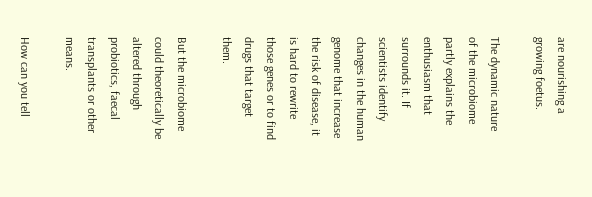are nourishing a growing foetus.

The dynamic nature of the microbiome partly explains the enthusiasm that surrounds it. If scientists identify changes in the human genome that increase the risk of disease, it is hard to rewrite those genes or to find drugs that target them.

But the microbiome could theoretically be altered through probiotics, faecal transplants or other means.

How can you tell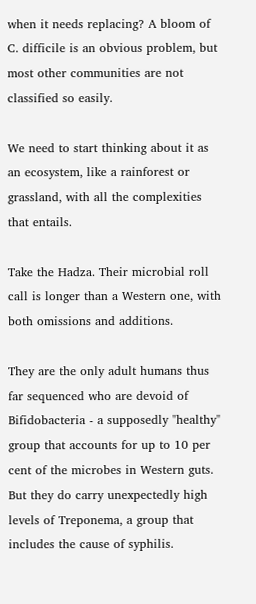when it needs replacing? A bloom of C. difficile is an obvious problem, but most other communities are not classified so easily.

We need to start thinking about it as an ecosystem, like a rainforest or grassland, with all the complexities that entails.

Take the Hadza. Their microbial roll call is longer than a Western one, with both omissions and additions.

They are the only adult humans thus far sequenced who are devoid of Bifidobacteria - a supposedly "healthy" group that accounts for up to 10 per cent of the microbes in Western guts. But they do carry unexpectedly high levels of Treponema, a group that includes the cause of syphilis.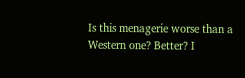Is this menagerie worse than a Western one? Better? I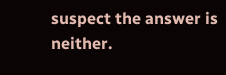suspect the answer is neither.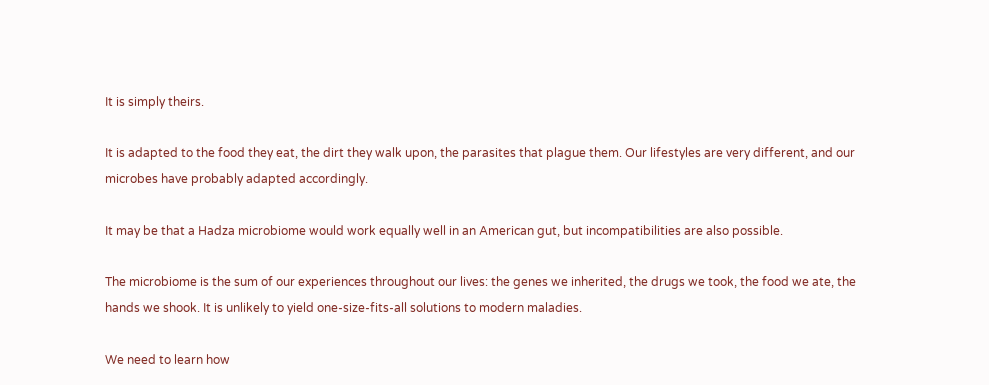It is simply theirs.

It is adapted to the food they eat, the dirt they walk upon, the parasites that plague them. Our lifestyles are very different, and our microbes have probably adapted accordingly.

It may be that a Hadza microbiome would work equally well in an American gut, but incompatibilities are also possible.

The microbiome is the sum of our experiences throughout our lives: the genes we inherited, the drugs we took, the food we ate, the hands we shook. It is unlikely to yield one-size-fits-all solutions to modern maladies.

We need to learn how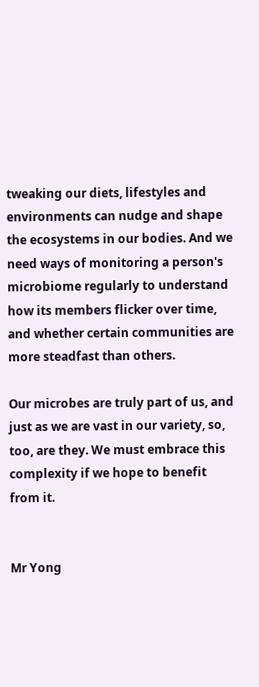tweaking our diets, lifestyles and environments can nudge and shape the ecosystems in our bodies. And we need ways of monitoring a person's microbiome regularly to understand how its members flicker over time, and whether certain communities are more steadfast than others.

Our microbes are truly part of us, and just as we are vast in our variety, so, too, are they. We must embrace this complexity if we hope to benefit from it.


Mr Yong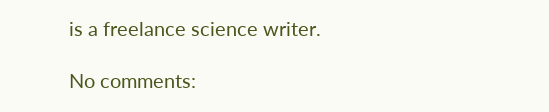is a freelance science writer.

No comments: